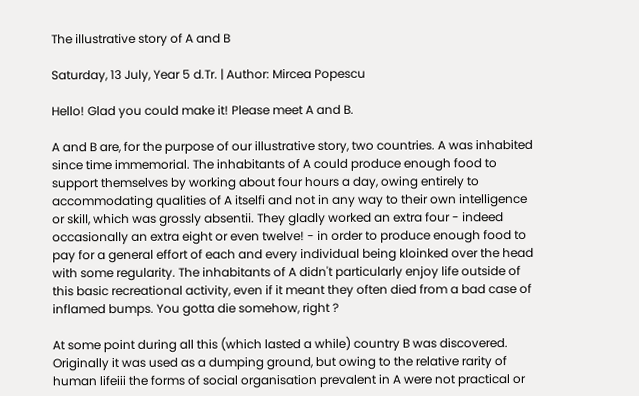The illustrative story of A and B

Saturday, 13 July, Year 5 d.Tr. | Author: Mircea Popescu

Hello! Glad you could make it! Please meet A and B.

A and B are, for the purpose of our illustrative story, two countries. A was inhabited since time immemorial. The inhabitants of A could produce enough food to support themselves by working about four hours a day, owing entirely to accommodating qualities of A itselfi and not in any way to their own intelligence or skill, which was grossly absentii. They gladly worked an extra four - indeed occasionally an extra eight or even twelve! - in order to produce enough food to pay for a general effort of each and every individual being kloinked over the head with some regularity. The inhabitants of A didn't particularly enjoy life outside of this basic recreational activity, even if it meant they often died from a bad case of inflamed bumps. You gotta die somehow, right ?

At some point during all this (which lasted a while) country B was discovered. Originally it was used as a dumping ground, but owing to the relative rarity of human lifeiii the forms of social organisation prevalent in A were not practical or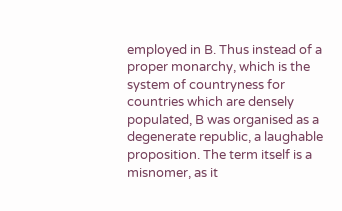employed in B. Thus instead of a proper monarchy, which is the system of countryness for countries which are densely populated, B was organised as a degenerate republic, a laughable proposition. The term itself is a misnomer, as it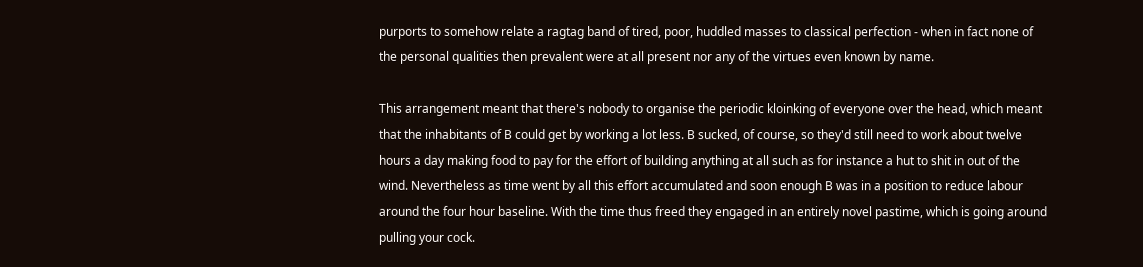purports to somehow relate a ragtag band of tired, poor, huddled masses to classical perfection - when in fact none of the personal qualities then prevalent were at all present nor any of the virtues even known by name.

This arrangement meant that there's nobody to organise the periodic kloinking of everyone over the head, which meant that the inhabitants of B could get by working a lot less. B sucked, of course, so they'd still need to work about twelve hours a day making food to pay for the effort of building anything at all such as for instance a hut to shit in out of the wind. Nevertheless as time went by all this effort accumulated and soon enough B was in a position to reduce labour around the four hour baseline. With the time thus freed they engaged in an entirely novel pastime, which is going around pulling your cock.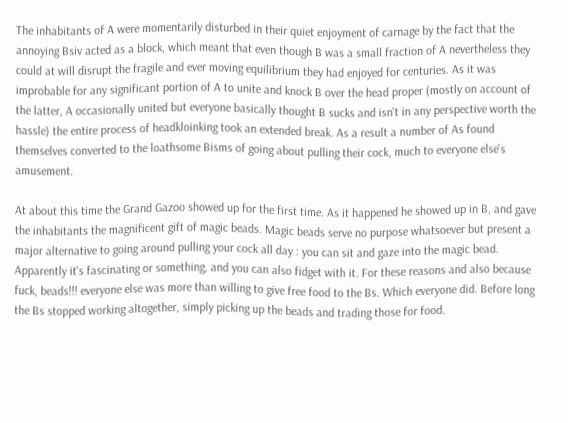The inhabitants of A were momentarily disturbed in their quiet enjoyment of carnage by the fact that the annoying Bsiv acted as a block, which meant that even though B was a small fraction of A nevertheless they could at will disrupt the fragile and ever moving equilibrium they had enjoyed for centuries. As it was improbable for any significant portion of A to unite and knock B over the head proper (mostly on account of the latter, A occasionally united but everyone basically thought B sucks and isn't in any perspective worth the hassle) the entire process of headkloinking took an extended break. As a result a number of As found themselves converted to the loathsome Bisms of going about pulling their cock, much to everyone else's amusement.

At about this time the Grand Gazoo showed up for the first time. As it happened he showed up in B, and gave the inhabitants the magnificent gift of magic beads. Magic beads serve no purpose whatsoever but present a major alternative to going around pulling your cock all day : you can sit and gaze into the magic bead. Apparently it's fascinating or something, and you can also fidget with it. For these reasons and also because fuck, beads!!! everyone else was more than willing to give free food to the Bs. Which everyone did. Before long the Bs stopped working altogether, simply picking up the beads and trading those for food.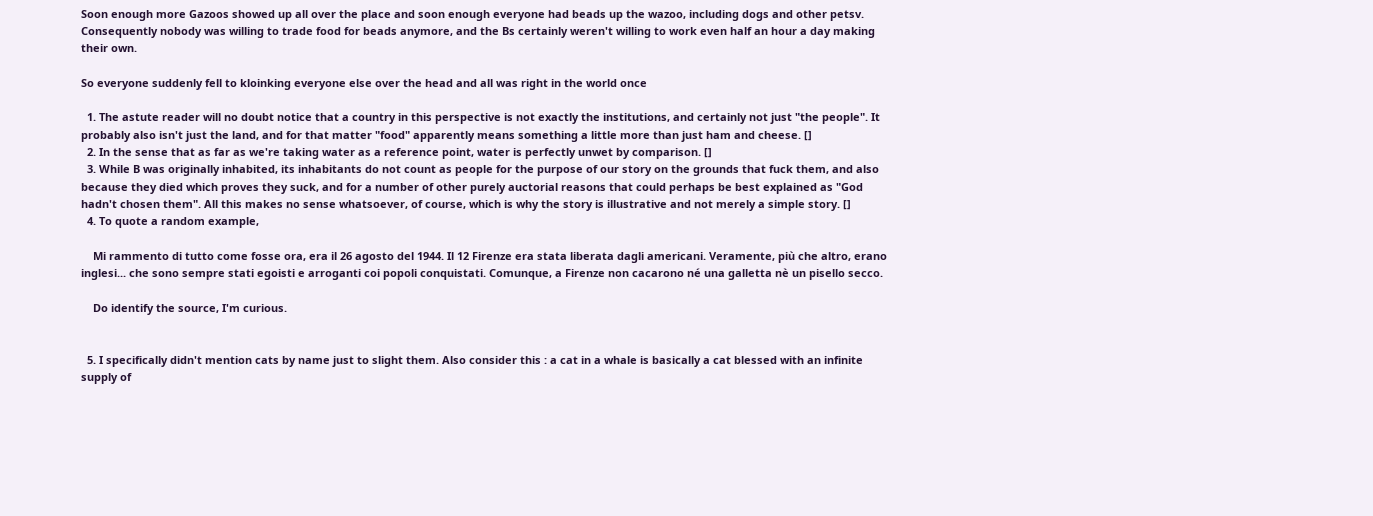Soon enough more Gazoos showed up all over the place and soon enough everyone had beads up the wazoo, including dogs and other petsv. Consequently nobody was willing to trade food for beads anymore, and the Bs certainly weren't willing to work even half an hour a day making their own.

So everyone suddenly fell to kloinking everyone else over the head and all was right in the world once

  1. The astute reader will no doubt notice that a country in this perspective is not exactly the institutions, and certainly not just "the people". It probably also isn't just the land, and for that matter "food" apparently means something a little more than just ham and cheese. []
  2. In the sense that as far as we're taking water as a reference point, water is perfectly unwet by comparison. []
  3. While B was originally inhabited, its inhabitants do not count as people for the purpose of our story on the grounds that fuck them, and also because they died which proves they suck, and for a number of other purely auctorial reasons that could perhaps be best explained as "God hadn't chosen them". All this makes no sense whatsoever, of course, which is why the story is illustrative and not merely a simple story. []
  4. To quote a random example,

    Mi rammento di tutto come fosse ora, era il 26 agosto del 1944. Il 12 Firenze era stata liberata dagli americani. Veramente, più che altro, erano inglesi... che sono sempre stati egoisti e arroganti coi popoli conquistati. Comunque, a Firenze non cacarono né una galletta nè un pisello secco.

    Do identify the source, I'm curious.


  5. I specifically didn't mention cats by name just to slight them. Also consider this : a cat in a whale is basically a cat blessed with an infinite supply of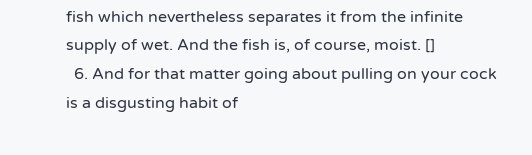fish which nevertheless separates it from the infinite supply of wet. And the fish is, of course, moist. []
  6. And for that matter going about pulling on your cock is a disgusting habit of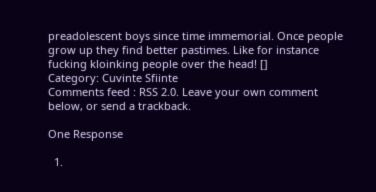preadolescent boys since time immemorial. Once people grow up they find better pastimes. Like for instance fucking kloinking people over the head! []
Category: Cuvinte Sfiinte
Comments feed : RSS 2.0. Leave your own comment below, or send a trackback.

One Response

  1.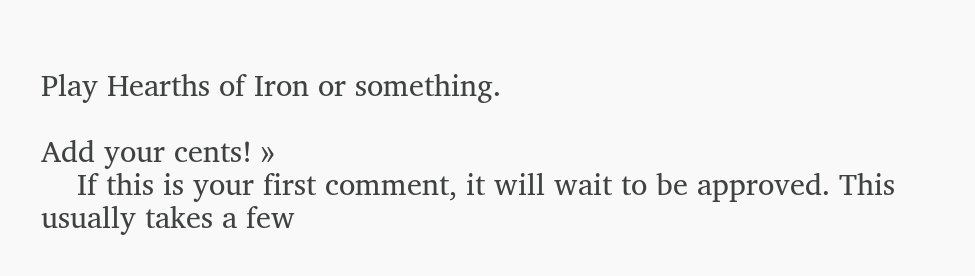Play Hearths of Iron or something.

Add your cents! »
    If this is your first comment, it will wait to be approved. This usually takes a few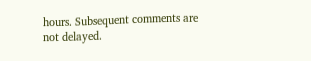hours. Subsequent comments are not delayed.